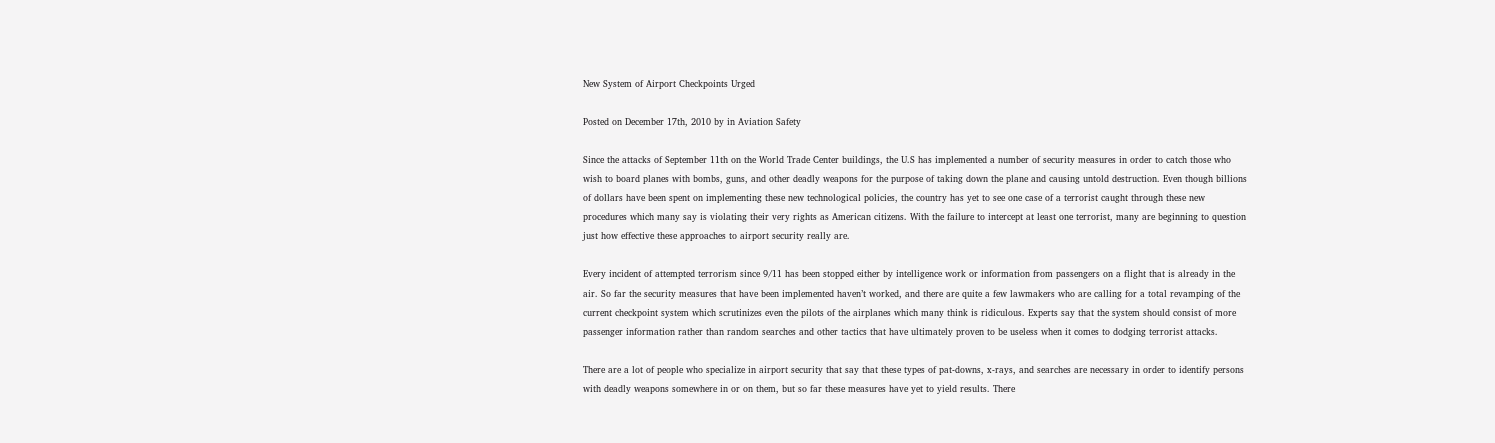New System of Airport Checkpoints Urged

Posted on December 17th, 2010 by in Aviation Safety

Since the attacks of September 11th on the World Trade Center buildings, the U.S has implemented a number of security measures in order to catch those who wish to board planes with bombs, guns, and other deadly weapons for the purpose of taking down the plane and causing untold destruction. Even though billions of dollars have been spent on implementing these new technological policies, the country has yet to see one case of a terrorist caught through these new procedures which many say is violating their very rights as American citizens. With the failure to intercept at least one terrorist, many are beginning to question just how effective these approaches to airport security really are.

Every incident of attempted terrorism since 9/11 has been stopped either by intelligence work or information from passengers on a flight that is already in the air. So far the security measures that have been implemented haven’t worked, and there are quite a few lawmakers who are calling for a total revamping of the current checkpoint system which scrutinizes even the pilots of the airplanes which many think is ridiculous. Experts say that the system should consist of more passenger information rather than random searches and other tactics that have ultimately proven to be useless when it comes to dodging terrorist attacks.

There are a lot of people who specialize in airport security that say that these types of pat-downs, x-rays, and searches are necessary in order to identify persons with deadly weapons somewhere in or on them, but so far these measures have yet to yield results. There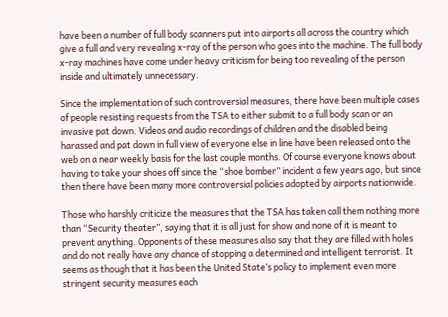have been a number of full body scanners put into airports all across the country which give a full and very revealing x-ray of the person who goes into the machine. The full body x-ray machines have come under heavy criticism for being too revealing of the person inside and ultimately unnecessary.

Since the implementation of such controversial measures, there have been multiple cases of people resisting requests from the TSA to either submit to a full body scan or an invasive pat down. Videos and audio recordings of children and the disabled being harassed and pat down in full view of everyone else in line have been released onto the web on a near weekly basis for the last couple months. Of course everyone knows about having to take your shoes off since the “shoe bomber” incident a few years ago, but since then there have been many more controversial policies adopted by airports nationwide.

Those who harshly criticize the measures that the TSA has taken call them nothing more than “Security theater”, saying that it is all just for show and none of it is meant to prevent anything. Opponents of these measures also say that they are filled with holes and do not really have any chance of stopping a determined and intelligent terrorist. It seems as though that it has been the United State’s policy to implement even more stringent security measures each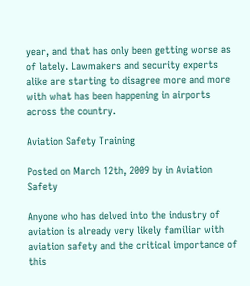year, and that has only been getting worse as of lately. Lawmakers and security experts alike are starting to disagree more and more with what has been happening in airports across the country.

Aviation Safety Training

Posted on March 12th, 2009 by in Aviation Safety

Anyone who has delved into the industry of aviation is already very likely familiar with aviation safety and the critical importance of this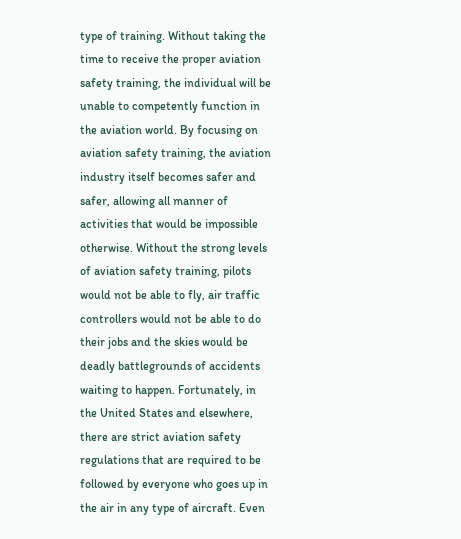type of training. Without taking the time to receive the proper aviation safety training, the individual will be unable to competently function in the aviation world. By focusing on aviation safety training, the aviation industry itself becomes safer and safer, allowing all manner of activities that would be impossible otherwise. Without the strong levels of aviation safety training, pilots would not be able to fly, air traffic controllers would not be able to do their jobs and the skies would be deadly battlegrounds of accidents waiting to happen. Fortunately, in the United States and elsewhere, there are strict aviation safety regulations that are required to be followed by everyone who goes up in the air in any type of aircraft. Even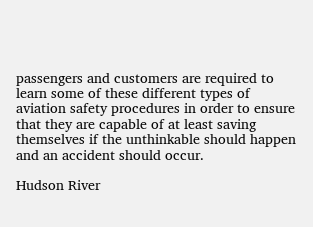passengers and customers are required to learn some of these different types of aviation safety procedures in order to ensure that they are capable of at least saving themselves if the unthinkable should happen and an accident should occur.

Hudson River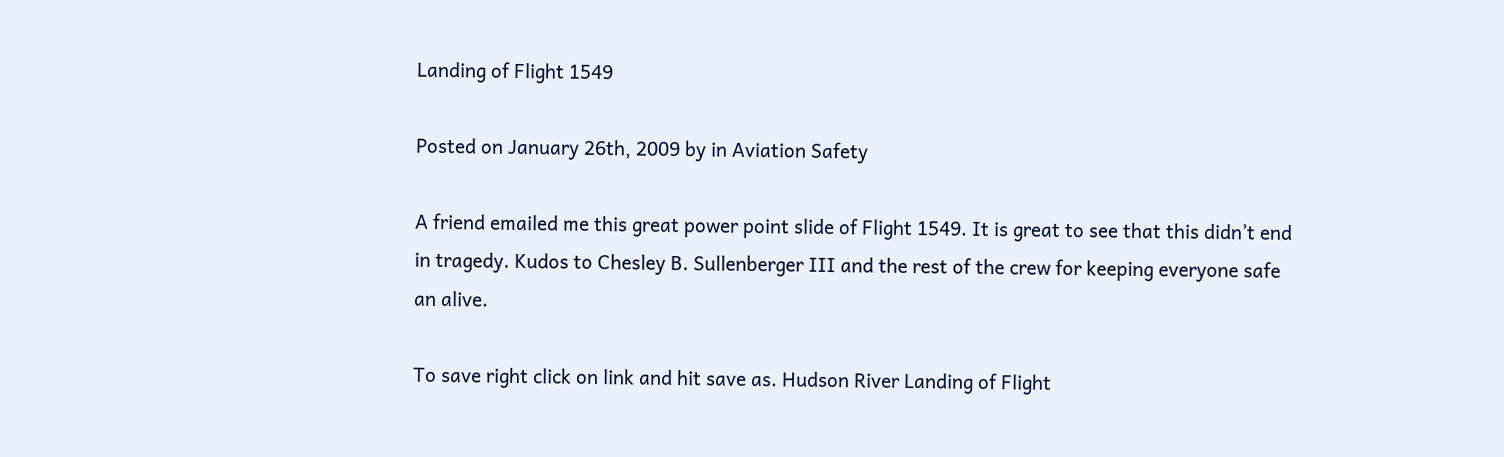Landing of Flight 1549

Posted on January 26th, 2009 by in Aviation Safety

A friend emailed me this great power point slide of Flight 1549. It is great to see that this didn’t end in tragedy. Kudos to Chesley B. Sullenberger III and the rest of the crew for keeping everyone safe an alive.

To save right click on link and hit save as. Hudson River Landing of Flight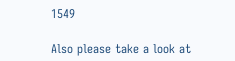1549

Also please take a look at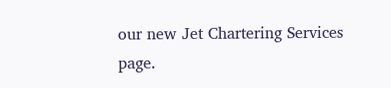our new Jet Chartering Services page.